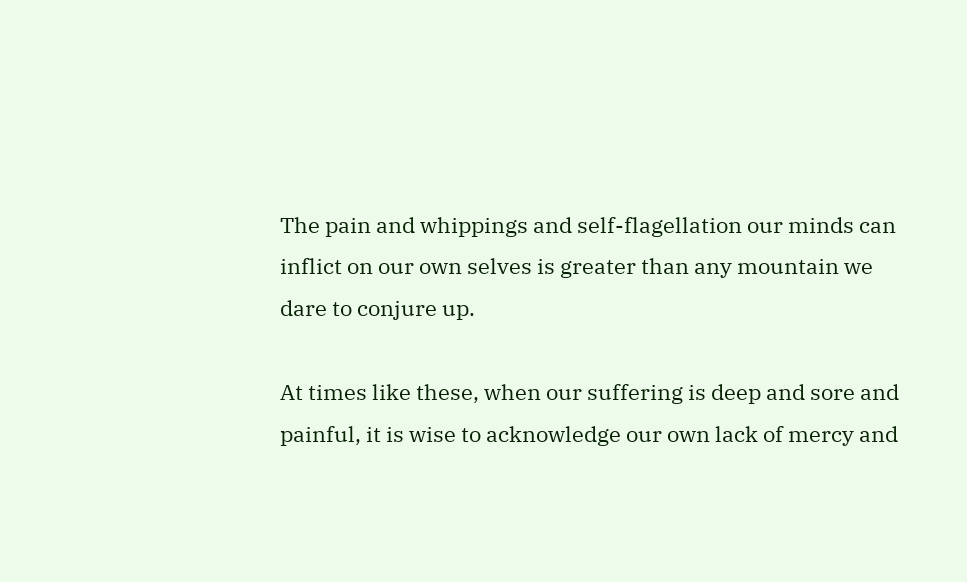The pain and whippings and self-flagellation our minds can inflict on our own selves is greater than any mountain we dare to conjure up.

At times like these, when our suffering is deep and sore and painful, it is wise to acknowledge our own lack of mercy and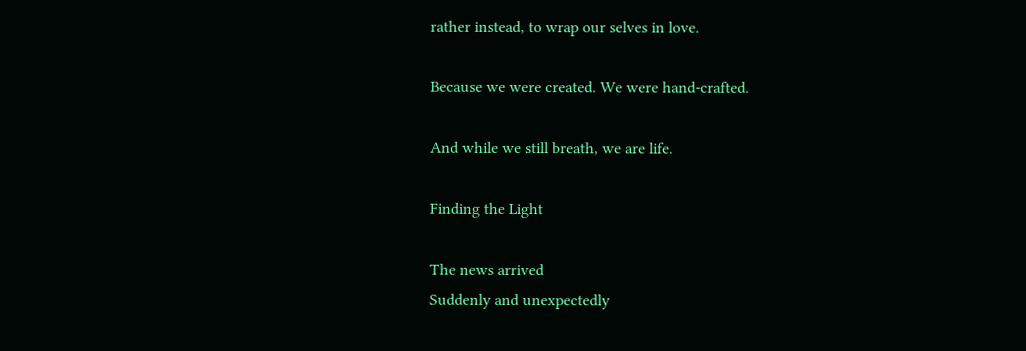rather instead, to wrap our selves in love.

Because we were created. We were hand-crafted.

And while we still breath, we are life.

Finding the Light

The news arrived
Suddenly and unexpectedly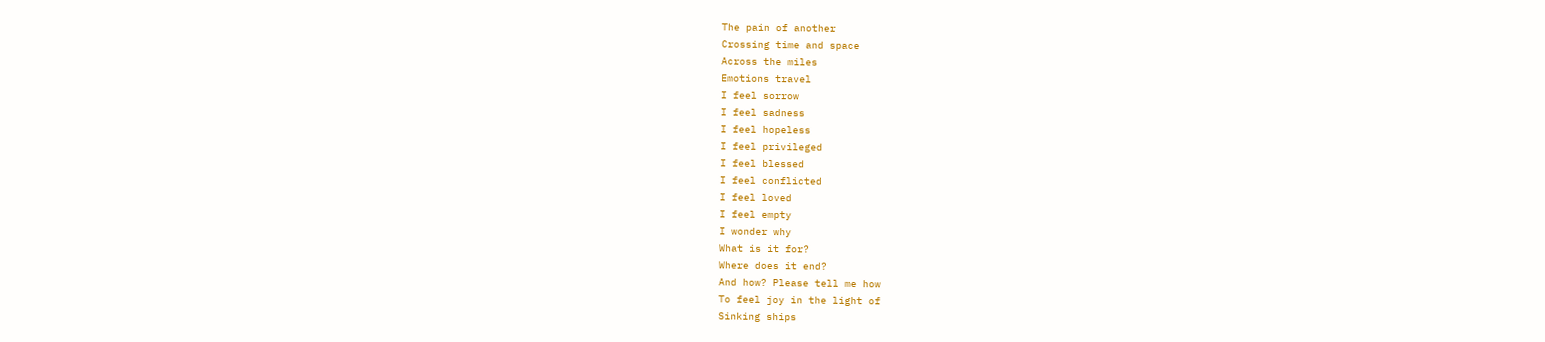The pain of another
Crossing time and space
Across the miles
Emotions travel
I feel sorrow
I feel sadness
I feel hopeless
I feel privileged
I feel blessed
I feel conflicted
I feel loved
I feel empty
I wonder why
What is it for?
Where does it end?
And how? Please tell me how
To feel joy in the light of
Sinking ships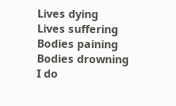Lives dying
Lives suffering
Bodies paining
Bodies drowning
I do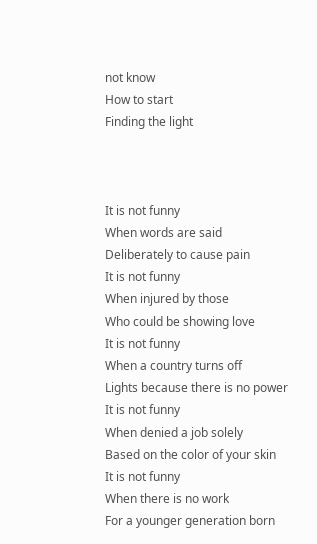not know
How to start
Finding the light



It is not funny
When words are said
Deliberately to cause pain
It is not funny
When injured by those
Who could be showing love
It is not funny
When a country turns off
Lights because there is no power
It is not funny
When denied a job solely
Based on the color of your skin
It is not funny
When there is no work
For a younger generation born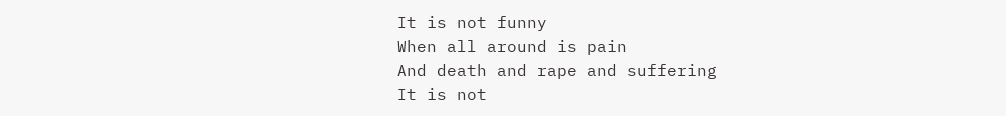It is not funny
When all around is pain
And death and rape and suffering
It is not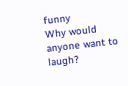funny
Why would anyone want to laugh?